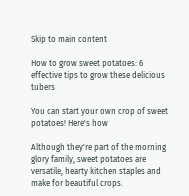Skip to main content

How to grow sweet potatoes: 6 effective tips to grow these delicious tubers

You can start your own crop of sweet potatoes! Here's how

Although they're part of the morning glory family, sweet potatoes are versatile, hearty kitchen staples and make for beautiful crops.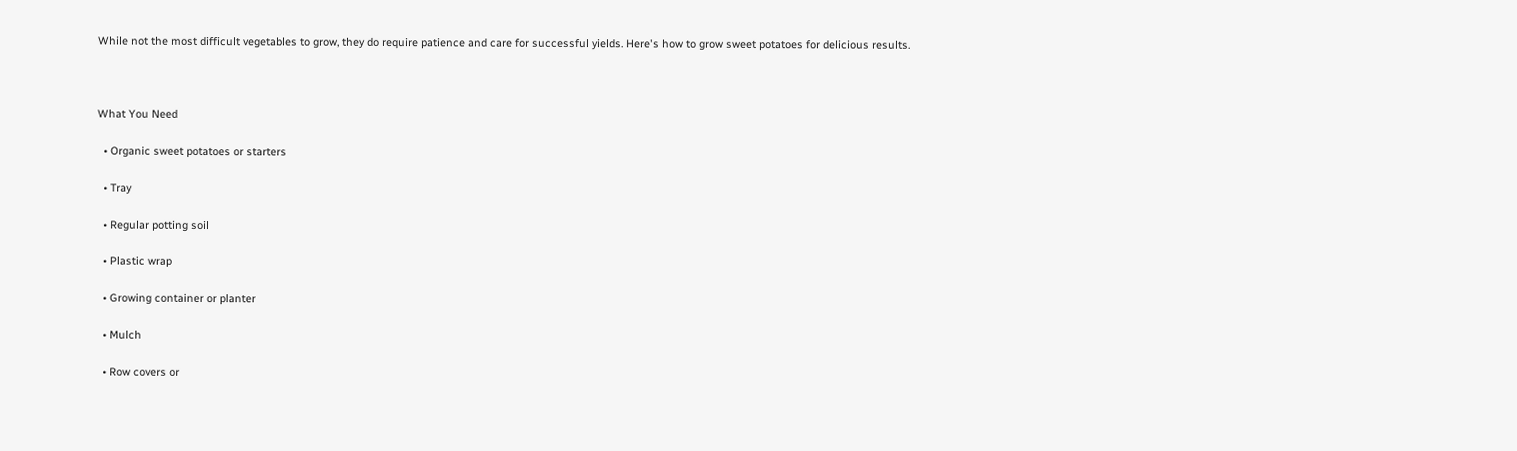While not the most difficult vegetables to grow, they do require patience and care for successful yields. Here's how to grow sweet potatoes for delicious results.



What You Need

  • Organic sweet potatoes or starters

  • Tray

  • Regular potting soil

  • Plastic wrap

  • Growing container or planter

  • Mulch

  • Row covers or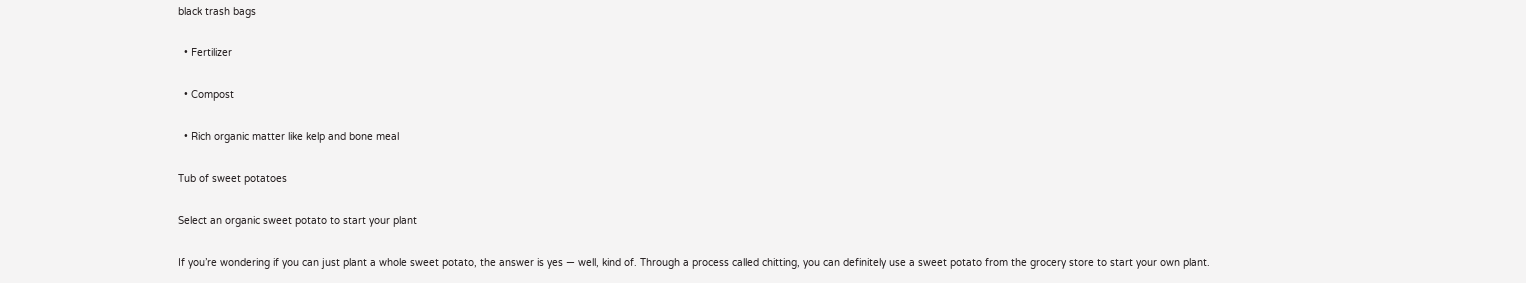black trash bags

  • Fertilizer

  • Compost

  • Rich organic matter like kelp and bone meal

Tub of sweet potatoes

Select an organic sweet potato to start your plant

If you’re wondering if you can just plant a whole sweet potato, the answer is yes — well, kind of. Through a process called chitting, you can definitely use a sweet potato from the grocery store to start your own plant.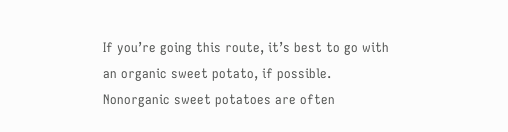If you’re going this route, it’s best to go with an organic sweet potato, if possible. Nonorganic sweet potatoes are often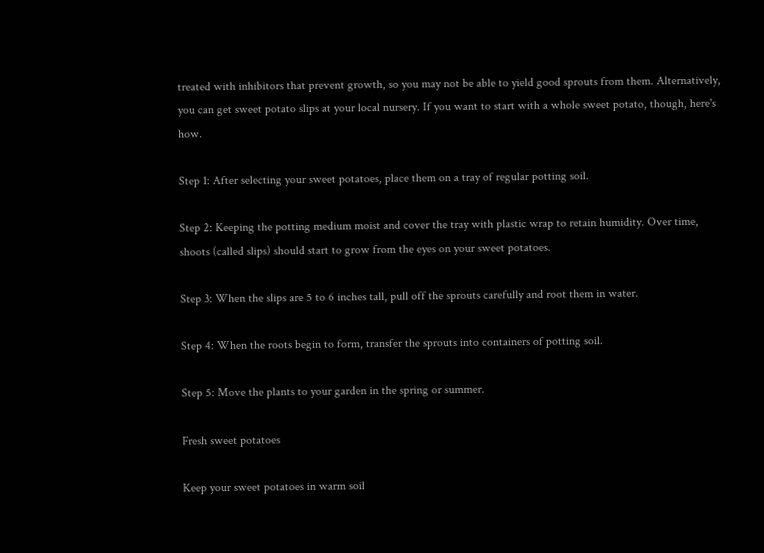treated with inhibitors that prevent growth, so you may not be able to yield good sprouts from them. Alternatively, you can get sweet potato slips at your local nursery. If you want to start with a whole sweet potato, though, here's how.

Step 1: After selecting your sweet potatoes, place them on a tray of regular potting soil.

Step 2: Keeping the potting medium moist and cover the tray with plastic wrap to retain humidity. Over time, shoots (called slips) should start to grow from the eyes on your sweet potatoes.

Step 3: When the slips are 5 to 6 inches tall, pull off the sprouts carefully and root them in water.

Step 4: When the roots begin to form, transfer the sprouts into containers of potting soil.

Step 5: Move the plants to your garden in the spring or summer.

Fresh sweet potatoes

Keep your sweet potatoes in warm soil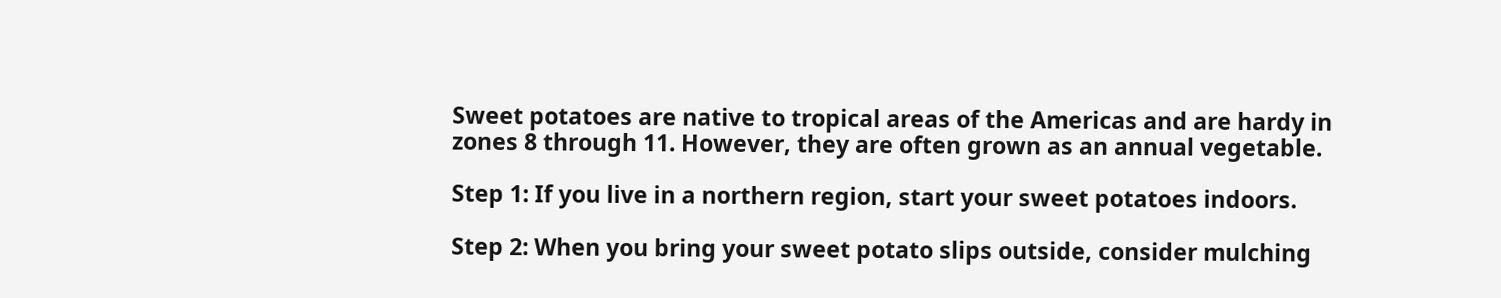Sweet potatoes are native to tropical areas of the Americas and are hardy in zones 8 through 11. However, they are often grown as an annual vegetable.

Step 1: If you live in a northern region, start your sweet potatoes indoors.

Step 2: When you bring your sweet potato slips outside, consider mulching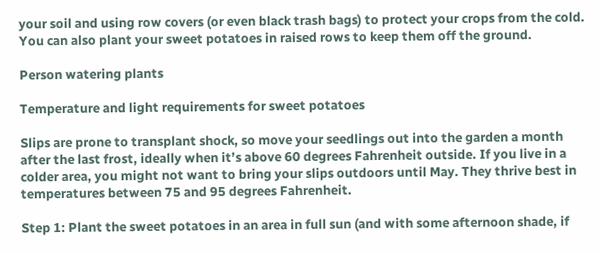your soil and using row covers (or even black trash bags) to protect your crops from the cold. You can also plant your sweet potatoes in raised rows to keep them off the ground.

Person watering plants

Temperature and light requirements for sweet potatoes

Slips are prone to transplant shock, so move your seedlings out into the garden a month after the last frost, ideally when it’s above 60 degrees Fahrenheit outside. If you live in a colder area, you might not want to bring your slips outdoors until May. They thrive best in temperatures between 75 and 95 degrees Fahrenheit.

Step 1: Plant the sweet potatoes in an area in full sun (and with some afternoon shade, if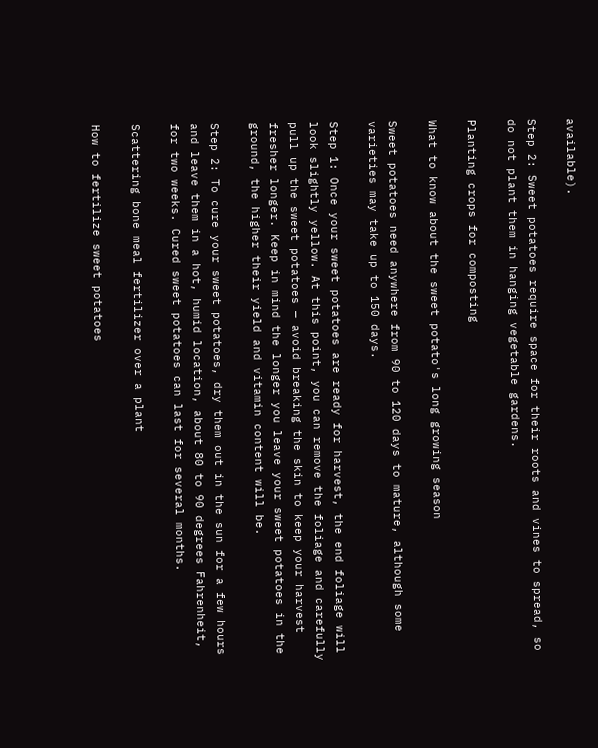available).

Step 2: Sweet potatoes require space for their roots and vines to spread, so do not plant them in hanging vegetable gardens.

Planting crops for composting

What to know about the sweet potato's long growing season

Sweet potatoes need anywhere from 90 to 120 days to mature, although some varieties may take up to 150 days.

Step 1: Once your sweet potatoes are ready for harvest, the end foliage will look slightly yellow. At this point, you can remove the foliage and carefully pull up the sweet potatoes — avoid breaking the skin to keep your harvest fresher longer. Keep in mind the longer you leave your sweet potatoes in the ground, the higher their yield and vitamin content will be.

Step 2: To cure your sweet potatoes, dry them out in the sun for a few hours and leave them in a hot, humid location, about 80 to 90 degrees Fahrenheit, for two weeks. Cured sweet potatoes can last for several months.

Scattering bone meal fertilizer over a plant

How to fertilize sweet potatoes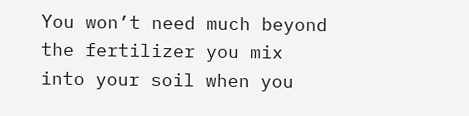You won’t need much beyond the fertilizer you mix into your soil when you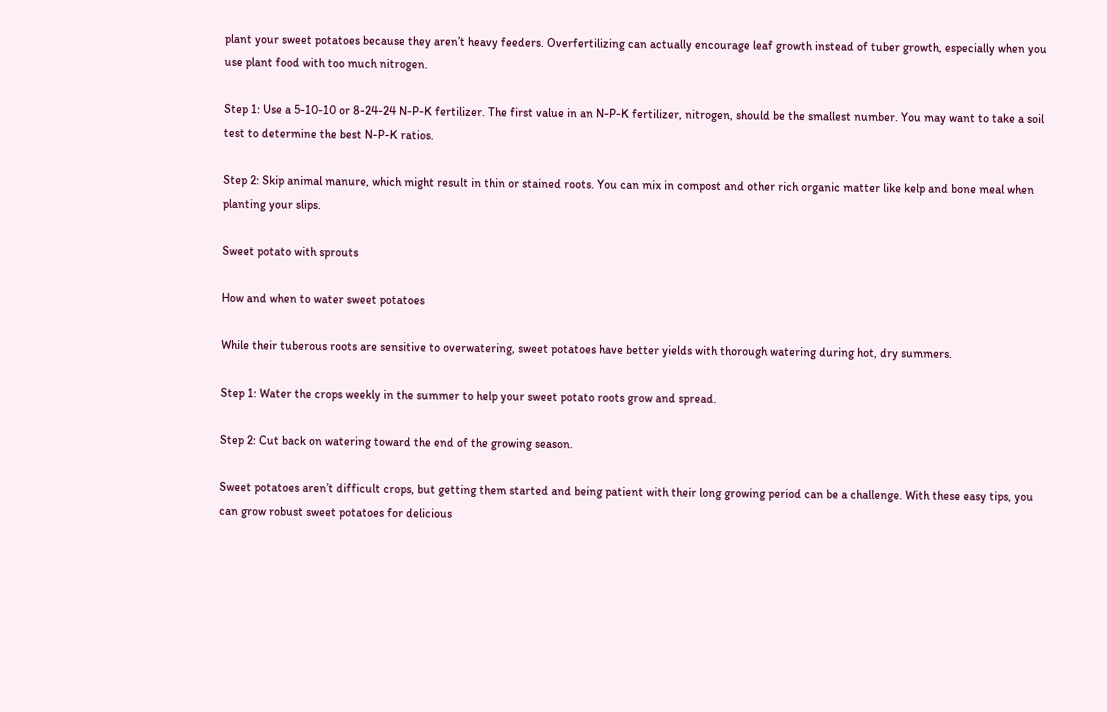plant your sweet potatoes because they aren’t heavy feeders. Overfertilizing can actually encourage leaf growth instead of tuber growth, especially when you use plant food with too much nitrogen.

Step 1: Use a 5-10-10 or 8-24-24 N-P-K fertilizer. The first value in an N-P-K fertilizer, nitrogen, should be the smallest number. You may want to take a soil test to determine the best N-P-K ratios.

Step 2: Skip animal manure, which might result in thin or stained roots. You can mix in compost and other rich organic matter like kelp and bone meal when planting your slips.

Sweet potato with sprouts

How and when to water sweet potatoes

While their tuberous roots are sensitive to overwatering, sweet potatoes have better yields with thorough watering during hot, dry summers.

Step 1: Water the crops weekly in the summer to help your sweet potato roots grow and spread.

Step 2: Cut back on watering toward the end of the growing season.

Sweet potatoes aren’t difficult crops, but getting them started and being patient with their long growing period can be a challenge. With these easy tips, you can grow robust sweet potatoes for delicious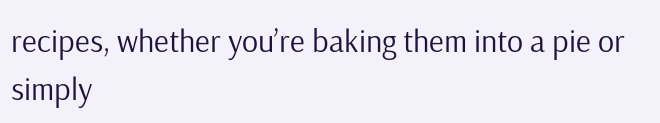recipes, whether you’re baking them into a pie or simply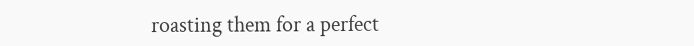roasting them for a perfect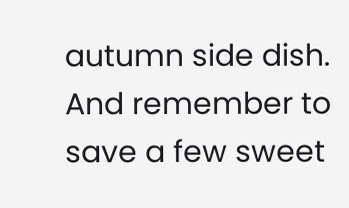autumn side dish. And remember to save a few sweet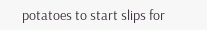potatoes to start slips for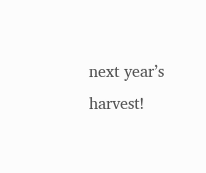next year’s harvest!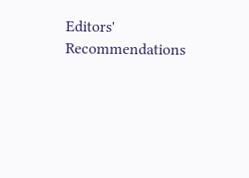Editors' Recommendations